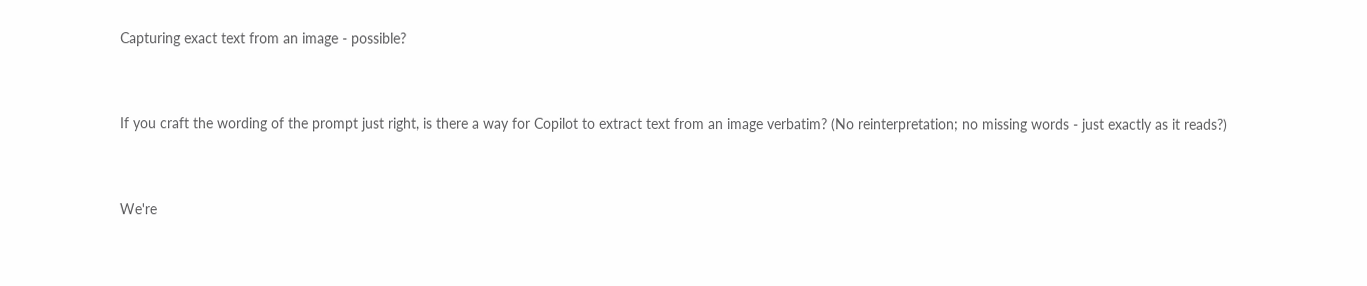Capturing exact text from an image - possible?


If you craft the wording of the prompt just right, is there a way for Copilot to extract text from an image verbatim? (No reinterpretation; no missing words - just exactly as it reads?)


We're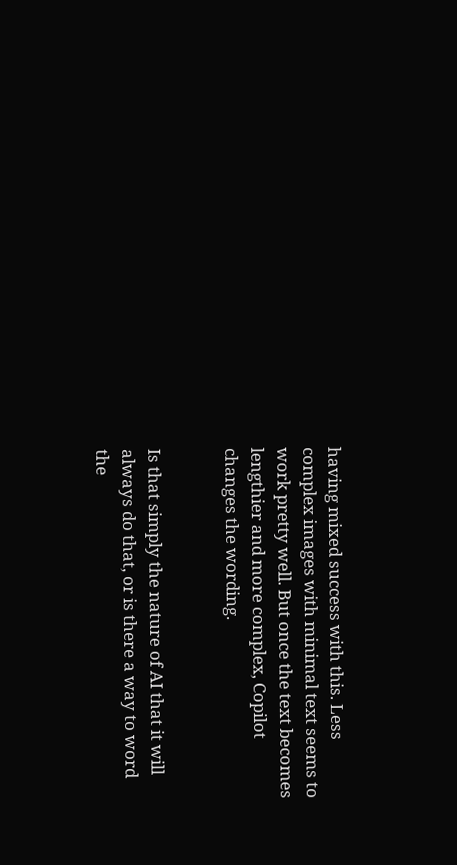having mixed success with this. Less complex images with minimal text seems to work pretty well. But once the text becomes lengthier and more complex, Copilot changes the wording.


Is that simply the nature of AI that it will always do that, or is there a way to word the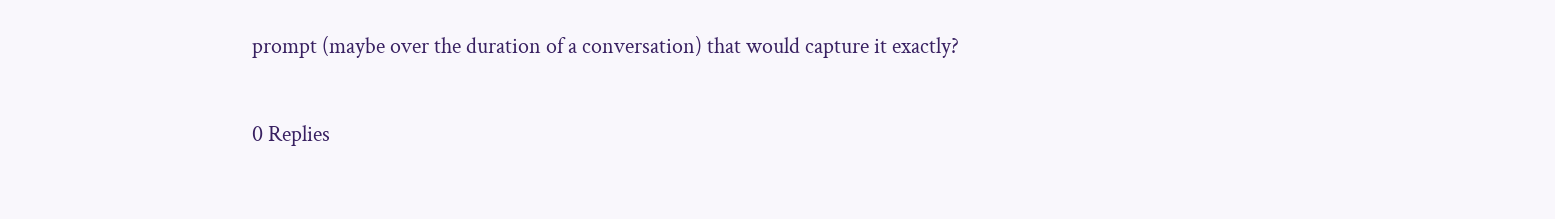prompt (maybe over the duration of a conversation) that would capture it exactly?

0 Replies